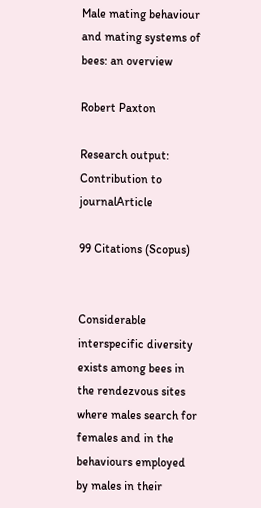Male mating behaviour and mating systems of bees: an overview

Robert Paxton

Research output: Contribution to journalArticle

99 Citations (Scopus)


Considerable interspecific diversity exists among bees in the rendezvous sites where males search for females and in the behaviours employed by males in their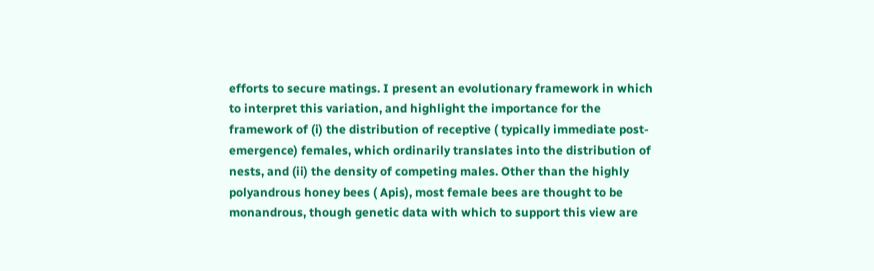efforts to secure matings. I present an evolutionary framework in which to interpret this variation, and highlight the importance for the framework of (i) the distribution of receptive ( typically immediate post-emergence) females, which ordinarily translates into the distribution of nests, and (ii) the density of competing males. Other than the highly polyandrous honey bees ( Apis), most female bees are thought to be monandrous, though genetic data with which to support this view are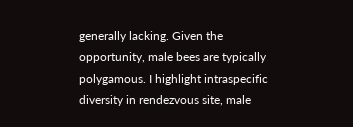generally lacking. Given the opportunity, male bees are typically polygamous. I highlight intraspecific diversity in rendezvous site, male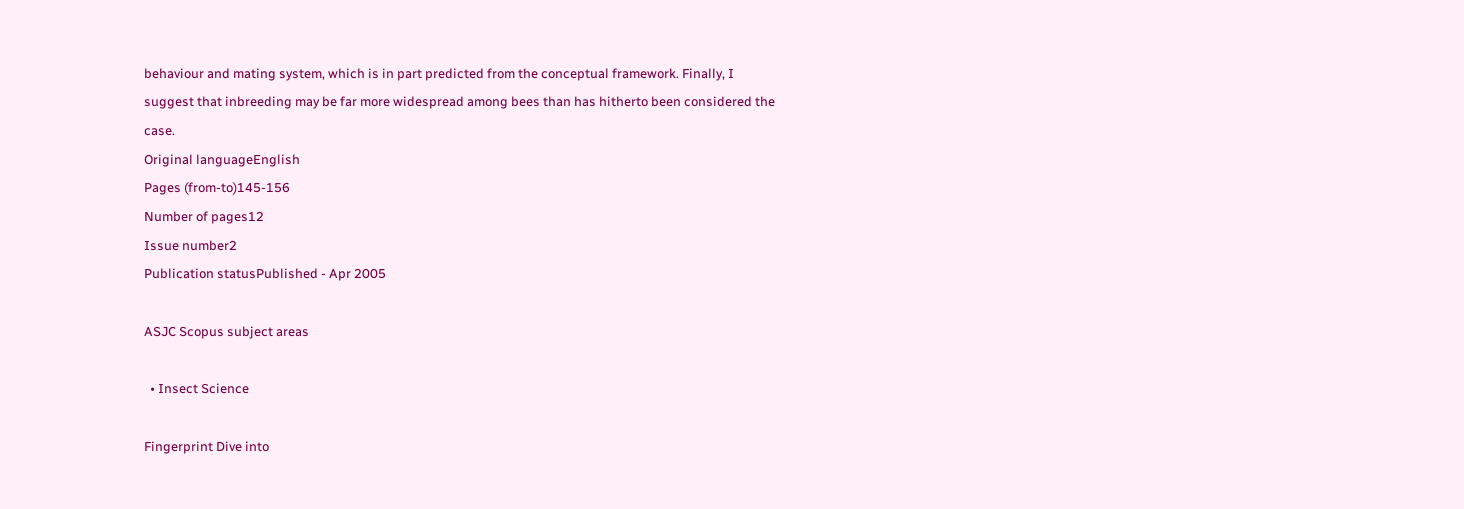behaviour and mating system, which is in part predicted from the conceptual framework. Finally, I suggest that inbreeding may be far more widespread among bees than has hitherto been considered the case.
Original languageEnglish
Pages (from-to)145-156
Number of pages12
Issue number2
Publication statusPublished - Apr 2005

ASJC Scopus subject areas

  • Insect Science

Fingerprint Dive into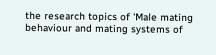the research topics of 'Male mating behaviour and mating systems of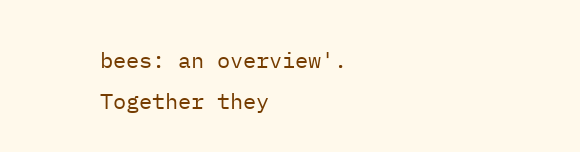bees: an overview'. Together they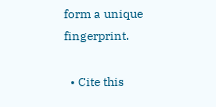form a unique fingerprint.

  • Cite this